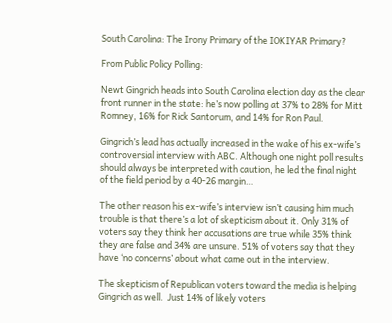South Carolina: The Irony Primary of the IOKIYAR Primary?

From Public Policy Polling:

Newt Gingrich heads into South Carolina election day as the clear front runner in the state: he’s now polling at 37% to 28% for Mitt Romney, 16% for Rick Santorum, and 14% for Ron Paul.

Gingrich’s lead has actually increased in the wake of his ex-wife’s controversial interview with ABC. Although one night poll results should always be interpreted with caution, he led the final night of the field period by a 40-26 margin…

The other reason his ex-wife’s interview isn’t causing him much trouble is that there’s a lot of skepticism about it. Only 31% of voters say they think her accusations are true while 35% think they are false and 34% are unsure. 51% of voters say that they have ‘no concerns’ about what came out in the interview.

The skepticism of Republican voters toward the media is helping Gingrich as well.  Just 14% of likely voters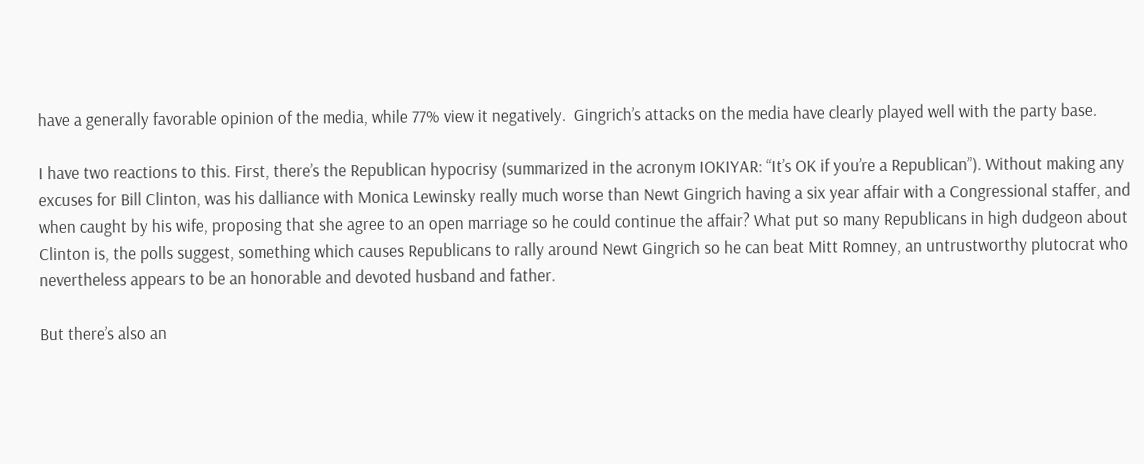have a generally favorable opinion of the media, while 77% view it negatively.  Gingrich’s attacks on the media have clearly played well with the party base.

I have two reactions to this. First, there’s the Republican hypocrisy (summarized in the acronym IOKIYAR: “It’s OK if you’re a Republican”). Without making any excuses for Bill Clinton, was his dalliance with Monica Lewinsky really much worse than Newt Gingrich having a six year affair with a Congressional staffer, and when caught by his wife, proposing that she agree to an open marriage so he could continue the affair? What put so many Republicans in high dudgeon about Clinton is, the polls suggest, something which causes Republicans to rally around Newt Gingrich so he can beat Mitt Romney, an untrustworthy plutocrat who nevertheless appears to be an honorable and devoted husband and father.

But there’s also an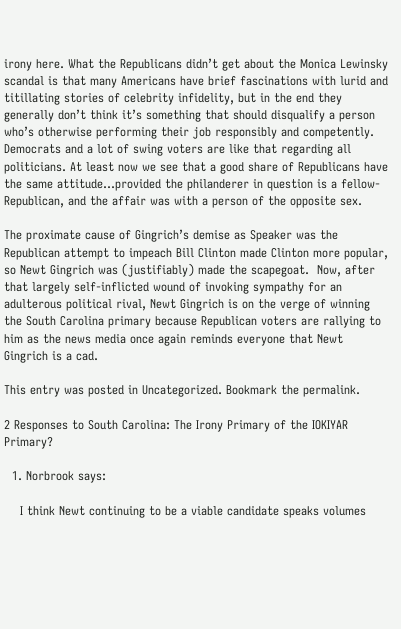irony here. What the Republicans didn’t get about the Monica Lewinsky scandal is that many Americans have brief fascinations with lurid and titillating stories of celebrity infidelity, but in the end they generally don’t think it’s something that should disqualify a person who’s otherwise performing their job responsibly and competently. Democrats and a lot of swing voters are like that regarding all politicians. At least now we see that a good share of Republicans have the same attitude…provided the philanderer in question is a fellow-Republican, and the affair was with a person of the opposite sex.

The proximate cause of Gingrich’s demise as Speaker was the Republican attempt to impeach Bill Clinton made Clinton more popular, so Newt Gingrich was (justifiably) made the scapegoat.  Now, after that largely self-inflicted wound of invoking sympathy for an adulterous political rival, Newt Gingrich is on the verge of winning the South Carolina primary because Republican voters are rallying to him as the news media once again reminds everyone that Newt Gingrich is a cad.

This entry was posted in Uncategorized. Bookmark the permalink.

2 Responses to South Carolina: The Irony Primary of the IOKIYAR Primary?

  1. Norbrook says:

    I think Newt continuing to be a viable candidate speaks volumes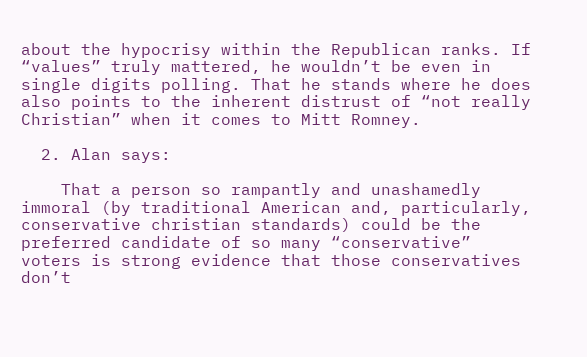about the hypocrisy within the Republican ranks. If “values” truly mattered, he wouldn’t be even in single digits polling. That he stands where he does also points to the inherent distrust of “not really Christian” when it comes to Mitt Romney.

  2. Alan says:

    That a person so rampantly and unashamedly immoral (by traditional American and, particularly, conservative christian standards) could be the preferred candidate of so many “conservative” voters is strong evidence that those conservatives don’t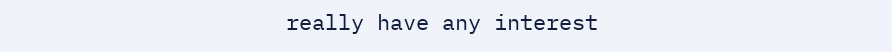really have any interest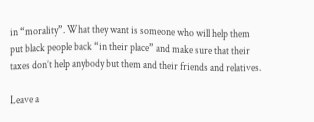in “morality”. What they want is someone who will help them put black people back “in their place” and make sure that their taxes don’t help anybody but them and their friends and relatives.

Leave a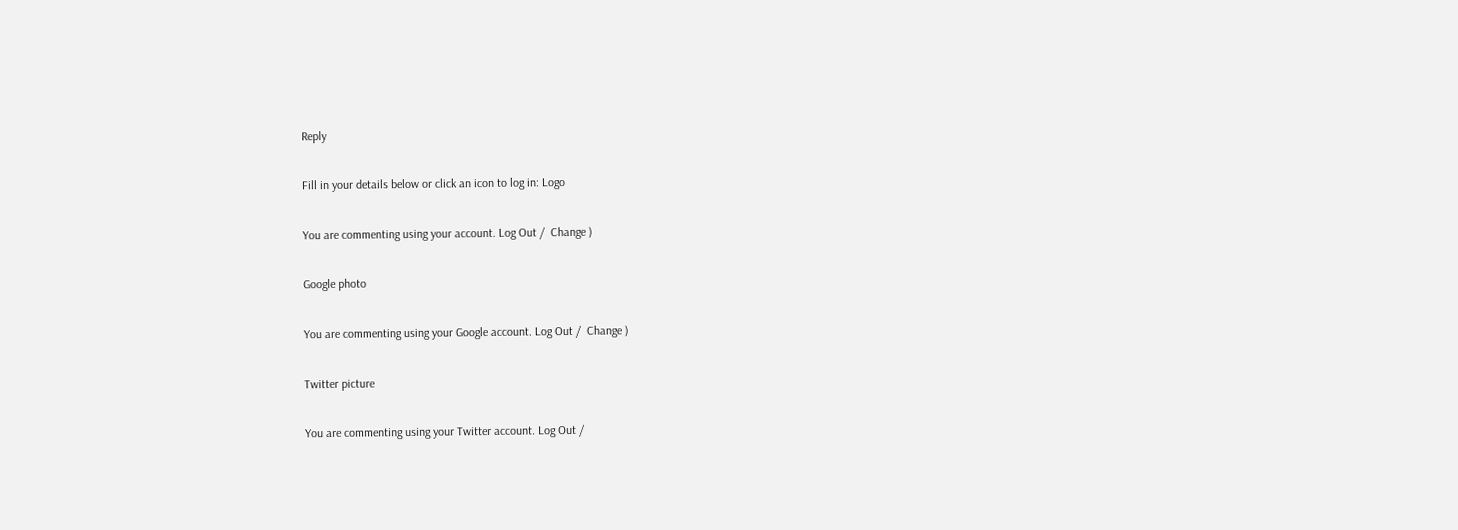Reply

Fill in your details below or click an icon to log in: Logo

You are commenting using your account. Log Out /  Change )

Google photo

You are commenting using your Google account. Log Out /  Change )

Twitter picture

You are commenting using your Twitter account. Log Out /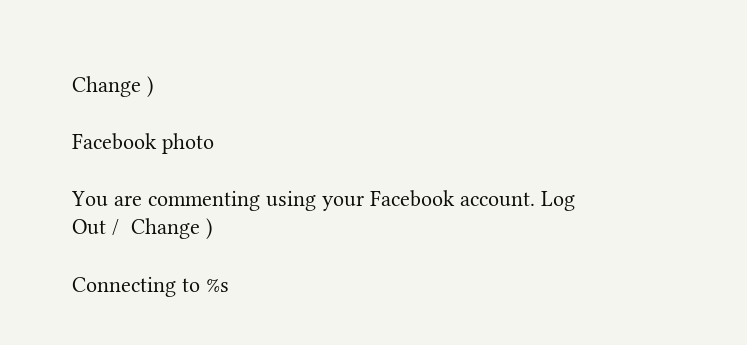Change )

Facebook photo

You are commenting using your Facebook account. Log Out /  Change )

Connecting to %s